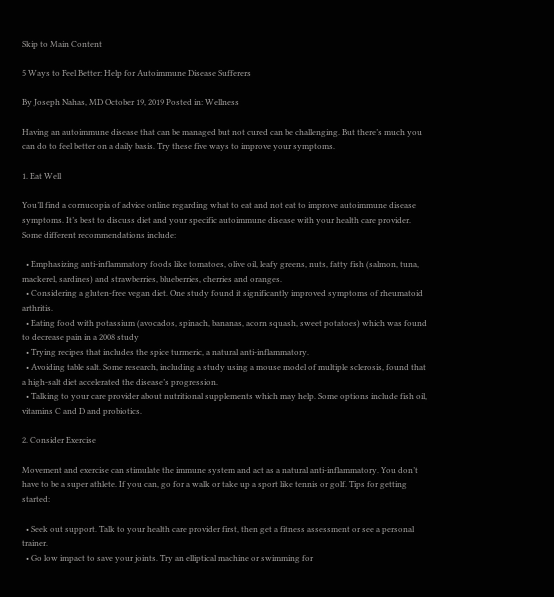Skip to Main Content

5 Ways to Feel Better: Help for Autoimmune Disease Sufferers

By Joseph Nahas, MD October 19, 2019 Posted in: Wellness

Having an autoimmune disease that can be managed but not cured can be challenging. But there’s much you can do to feel better on a daily basis. Try these five ways to improve your symptoms.

1. Eat Well

You’ll find a cornucopia of advice online regarding what to eat and not eat to improve autoimmune disease symptoms. It’s best to discuss diet and your specific autoimmune disease with your health care provider. Some different recommendations include:

  • Emphasizing anti-inflammatory foods like tomatoes, olive oil, leafy greens, nuts, fatty fish (salmon, tuna, mackerel, sardines) and strawberries, blueberries, cherries and oranges.
  • Considering a gluten-free vegan diet. One study found it significantly improved symptoms of rheumatoid arthritis.
  • Eating food with potassium (avocados, spinach, bananas, acorn squash, sweet potatoes) which was found to decrease pain in a 2008 study
  • Trying recipes that includes the spice turmeric, a natural anti-inflammatory.
  • Avoiding table salt. Some research, including a study using a mouse model of multiple sclerosis, found that a high-salt diet accelerated the disease’s progression.
  • Talking to your care provider about nutritional supplements which may help. Some options include fish oil, vitamins C and D and probiotics.

2. Consider Exercise

Movement and exercise can stimulate the immune system and act as a natural anti-inflammatory. You don’t have to be a super athlete. If you can, go for a walk or take up a sport like tennis or golf. Tips for getting started:

  • Seek out support. Talk to your health care provider first, then get a fitness assessment or see a personal trainer.
  • Go low impact to save your joints. Try an elliptical machine or swimming for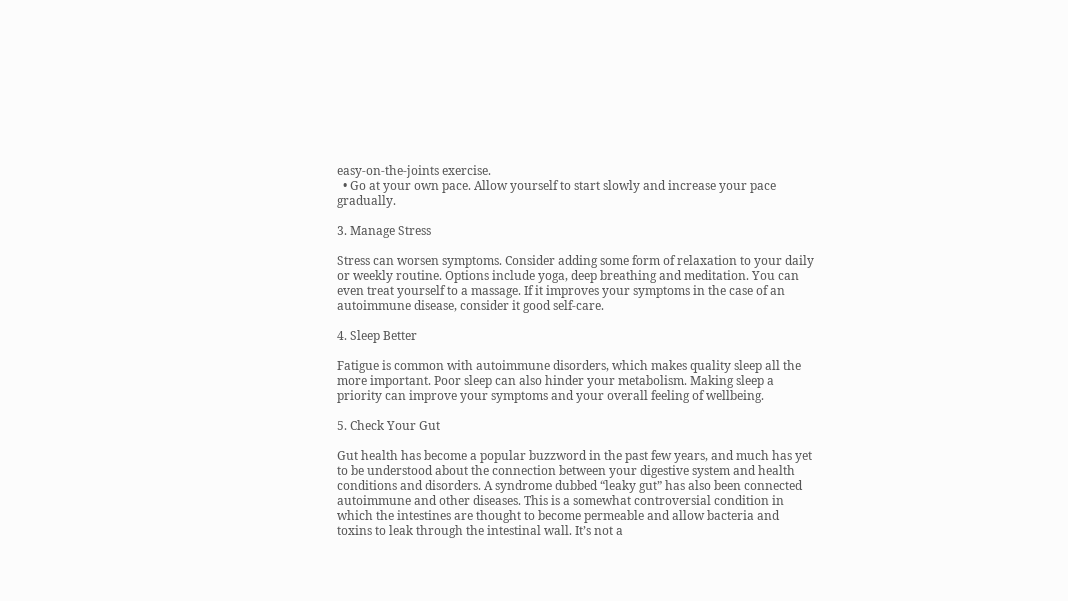easy-on-the-joints exercise.
  • Go at your own pace. Allow yourself to start slowly and increase your pace gradually.

3. Manage Stress

Stress can worsen symptoms. Consider adding some form of relaxation to your daily or weekly routine. Options include yoga, deep breathing and meditation. You can even treat yourself to a massage. If it improves your symptoms in the case of an autoimmune disease, consider it good self-care.

4. Sleep Better

Fatigue is common with autoimmune disorders, which makes quality sleep all the more important. Poor sleep can also hinder your metabolism. Making sleep a priority can improve your symptoms and your overall feeling of wellbeing.

5. Check Your Gut

Gut health has become a popular buzzword in the past few years, and much has yet to be understood about the connection between your digestive system and health conditions and disorders. A syndrome dubbed “leaky gut” has also been connected autoimmune and other diseases. This is a somewhat controversial condition in which the intestines are thought to become permeable and allow bacteria and toxins to leak through the intestinal wall. It’s not a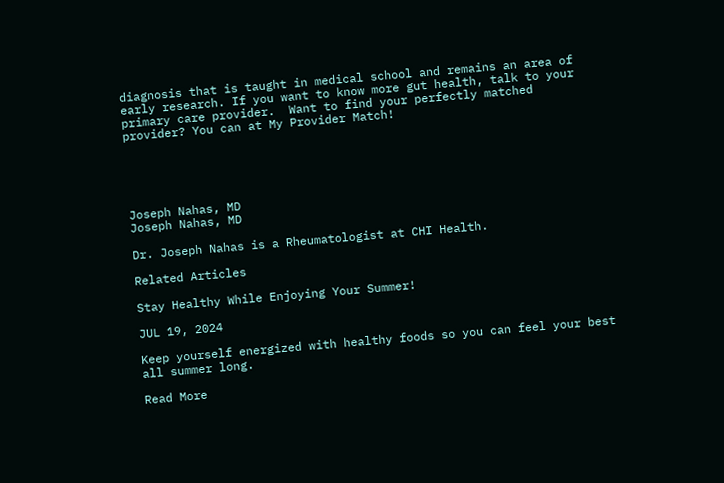diagnosis that is taught in medical school and remains an area of early research. If you want to know more gut health, talk to your primary care provider.  Want to find your perfectly matched provider? You can at My Provider Match!





Joseph Nahas, MD
Joseph Nahas, MD

Dr. Joseph Nahas is a Rheumatologist at CHI Health.

Related Articles

Stay Healthy While Enjoying Your Summer!

JUL 19, 2024

Keep yourself energized with healthy foods so you can feel your best all summer long.

Read More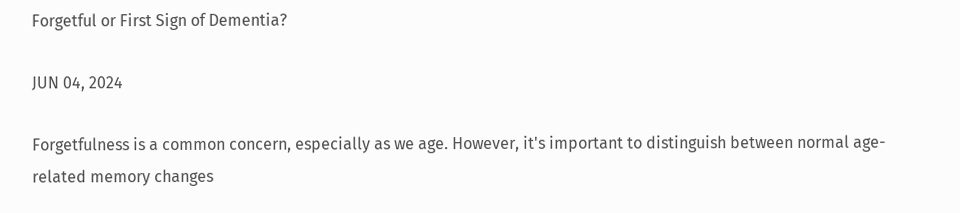Forgetful or First Sign of Dementia?

JUN 04, 2024

Forgetfulness is a common concern, especially as we age. However, it's important to distinguish between normal age-related memory changes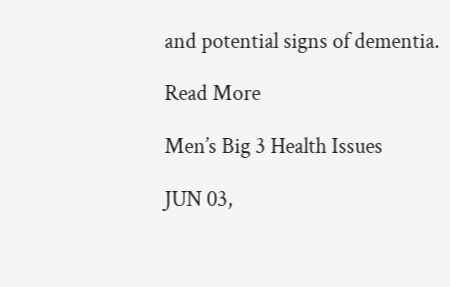and potential signs of dementia.

Read More

Men’s Big 3 Health Issues

JUN 03,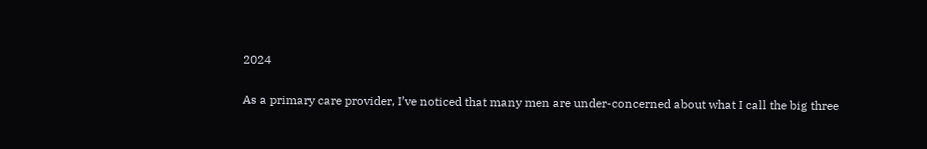2024

As a primary care provider, I’ve noticed that many men are under-concerned about what I call the big three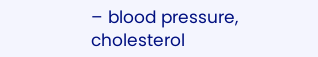– blood pressure, cholesterol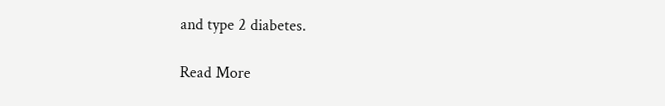and type 2 diabetes.

Read More